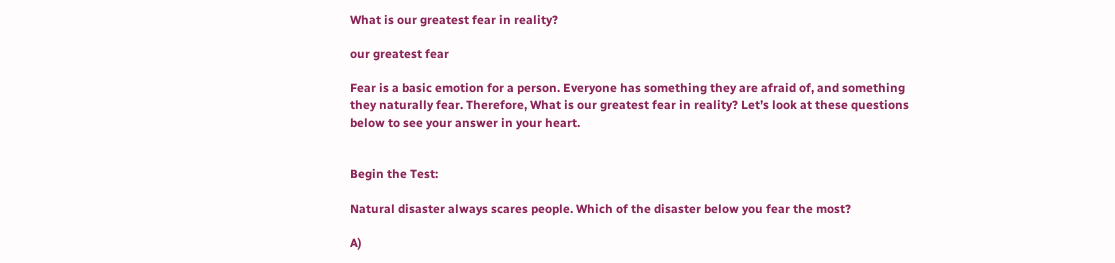What is our greatest fear in reality?

our greatest fear

Fear is a basic emotion for a person. Everyone has something they are afraid of, and something they naturally fear. Therefore, What is our greatest fear in reality? Let’s look at these questions below to see your answer in your heart.


Begin the Test:

Natural disaster always scares people. Which of the disaster below you fear the most?

A)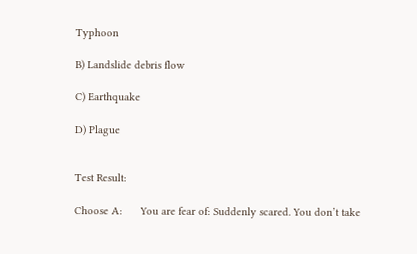Typhoon

B) Landslide debris flow

C) Earthquake

D) Plague


Test Result:

Choose A:      You are fear of: Suddenly scared. You don’t take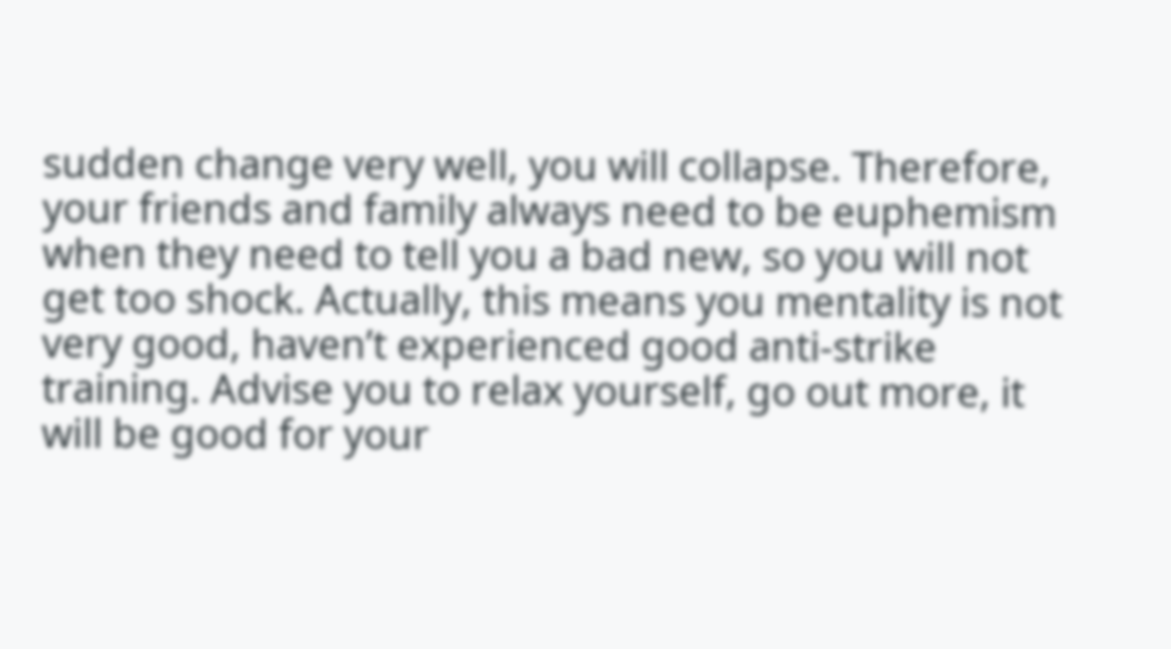sudden change very well, you will collapse. Therefore, your friends and family always need to be euphemism when they need to tell you a bad new, so you will not get too shock. Actually, this means you mentality is not very good, haven’t experienced good anti-strike training. Advise you to relax yourself, go out more, it will be good for your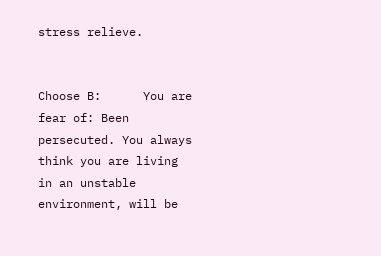stress relieve.


Choose B:      You are fear of: Been persecuted. You always think you are living in an unstable environment, will be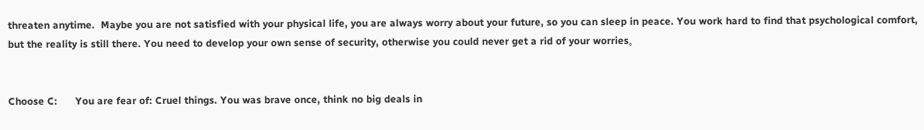threaten anytime.  Maybe you are not satisfied with your physical life, you are always worry about your future, so you can sleep in peace. You work hard to find that psychological comfort, but the reality is still there. You need to develop your own sense of security, otherwise you could never get a rid of your worries。


Choose C:      You are fear of: Cruel things. You was brave once, think no big deals in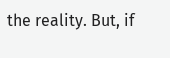the reality. But, if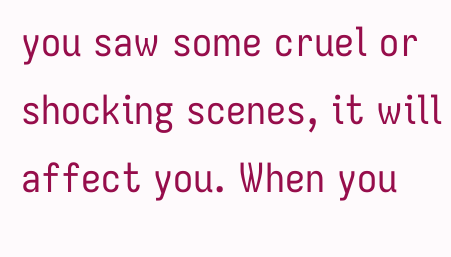you saw some cruel or shocking scenes, it will affect you. When you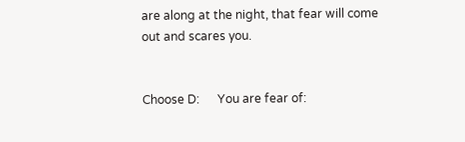are along at the night, that fear will come out and scares you.


Choose D:      You are fear of: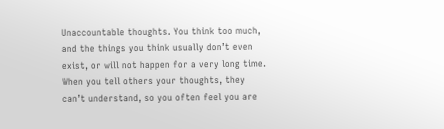Unaccountable thoughts. You think too much, and the things you think usually don’t even exist, or will not happen for a very long time. When you tell others your thoughts, they can’t understand, so you often feel you are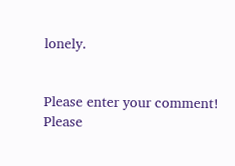lonely.


Please enter your comment!
Please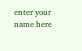enter your name here